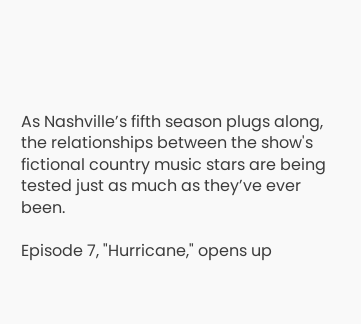As Nashville’s fifth season plugs along, the relationships between the show's fictional country music stars are being tested just as much as they’ve ever been.

Episode 7, "Hurricane," opens up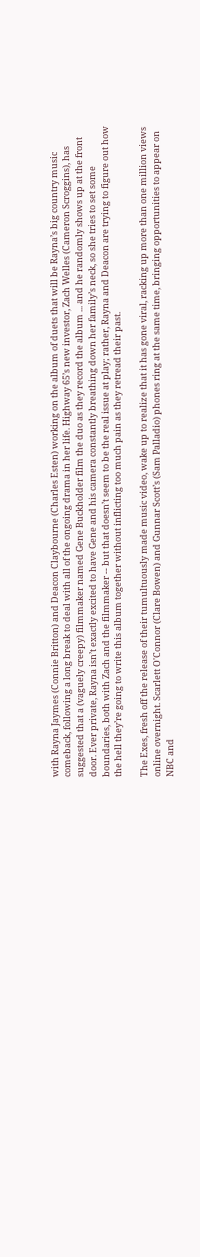with Rayna Jaymes (Connie Britton) and Deacon Claybourne (Charles Esten) working on the album of duets that will be Rayna’s big country music comeback, following a long break to deal with all of the ongoing drama in her life. Highway 65’s new investor, Zach Welles (Cameron Scroggins), has suggested that a (vaguely creepy) filmmaker named Gene Buckholder film the duo as they record the album ... and he randomly shows up at the front door. Ever private, Rayna isn’t exactly excited to have Gene and his camera constantly breathing down her family’s neck, so she tries to set some boundaries, both with Zach and the filmmaker -- but that doesn’t seem to be the real issue at play; rather, Rayna and Deacon are trying to figure out how the hell they’re going to write this album together without inflicting too much pain as they retread their past.

The Exes, fresh off the release of their tumultuously made music video, wake up to realize that it has gone viral, racking up more than one million views online overnight. Scarlett O'Connor (Clare Bowen) and Gunnar Scott’s (Sam Palladio) phones ring at the same time, bringing opportunities to appear on NBC and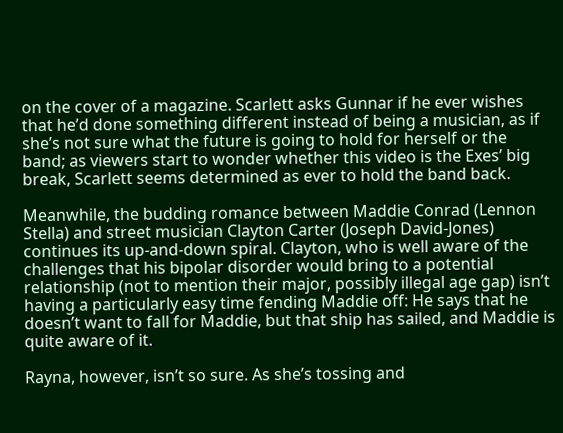on the cover of a magazine. Scarlett asks Gunnar if he ever wishes that he’d done something different instead of being a musician, as if she’s not sure what the future is going to hold for herself or the band; as viewers start to wonder whether this video is the Exes’ big break, Scarlett seems determined as ever to hold the band back.

Meanwhile, the budding romance between Maddie Conrad (Lennon Stella) and street musician Clayton Carter (Joseph David-Jones) continues its up-and-down spiral. Clayton, who is well aware of the challenges that his bipolar disorder would bring to a potential relationship (not to mention their major, possibly illegal age gap) isn’t having a particularly easy time fending Maddie off: He says that he doesn’t want to fall for Maddie, but that ship has sailed, and Maddie is quite aware of it.

Rayna, however, isn’t so sure. As she’s tossing and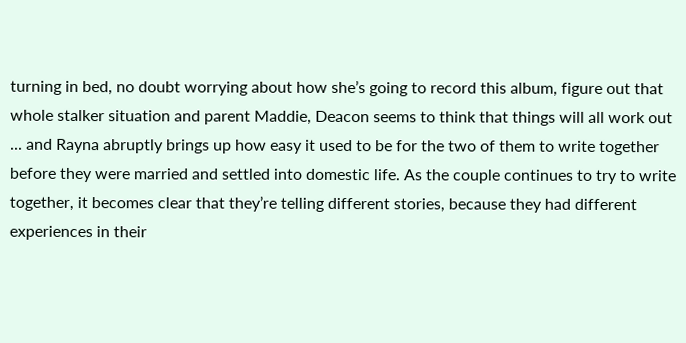turning in bed, no doubt worrying about how she’s going to record this album, figure out that whole stalker situation and parent Maddie, Deacon seems to think that things will all work out ... and Rayna abruptly brings up how easy it used to be for the two of them to write together before they were married and settled into domestic life. As the couple continues to try to write together, it becomes clear that they’re telling different stories, because they had different experiences in their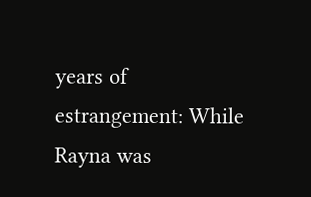years of estrangement: While Rayna was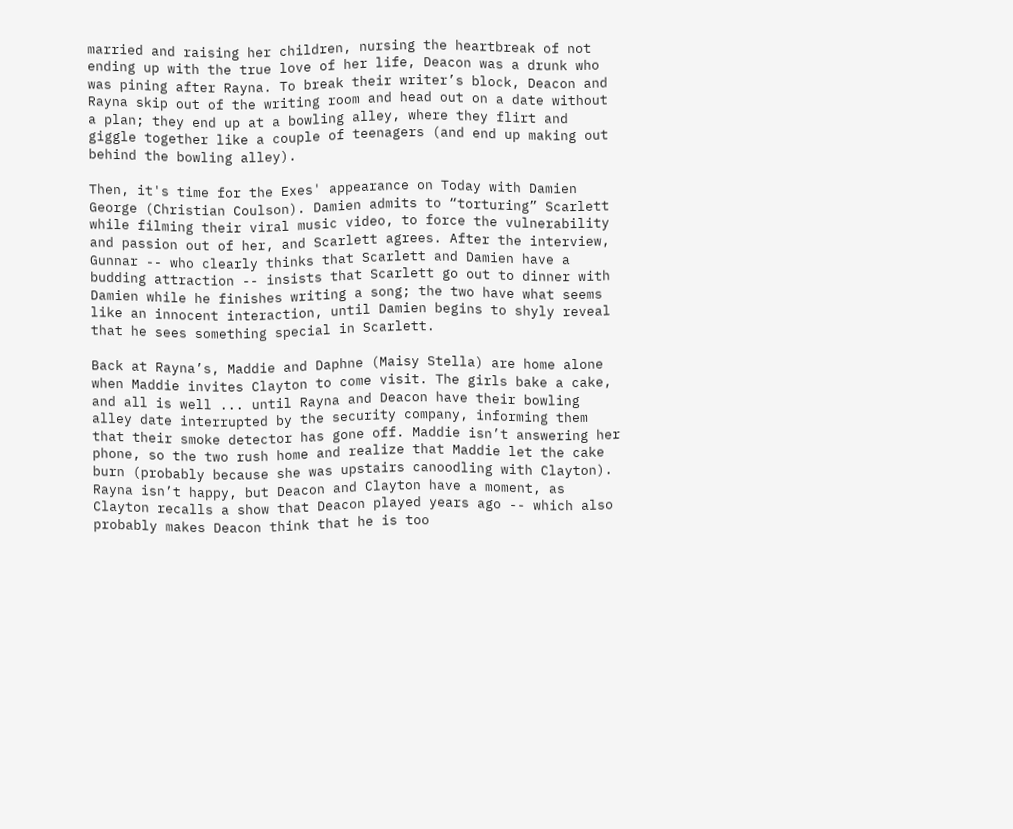married and raising her children, nursing the heartbreak of not ending up with the true love of her life, Deacon was a drunk who was pining after Rayna. To break their writer’s block, Deacon and Rayna skip out of the writing room and head out on a date without a plan; they end up at a bowling alley, where they flirt and giggle together like a couple of teenagers (and end up making out behind the bowling alley).

Then, it's time for the Exes' appearance on Today with Damien George (Christian Coulson). Damien admits to “torturing” Scarlett while filming their viral music video, to force the vulnerability and passion out of her, and Scarlett agrees. After the interview, Gunnar -- who clearly thinks that Scarlett and Damien have a budding attraction -- insists that Scarlett go out to dinner with Damien while he finishes writing a song; the two have what seems like an innocent interaction, until Damien begins to shyly reveal that he sees something special in Scarlett.

Back at Rayna’s, Maddie and Daphne (Maisy Stella) are home alone when Maddie invites Clayton to come visit. The girls bake a cake, and all is well ... until Rayna and Deacon have their bowling alley date interrupted by the security company, informing them that their smoke detector has gone off. Maddie isn’t answering her phone, so the two rush home and realize that Maddie let the cake burn (probably because she was upstairs canoodling with Clayton). Rayna isn’t happy, but Deacon and Clayton have a moment, as Clayton recalls a show that Deacon played years ago -- which also probably makes Deacon think that he is too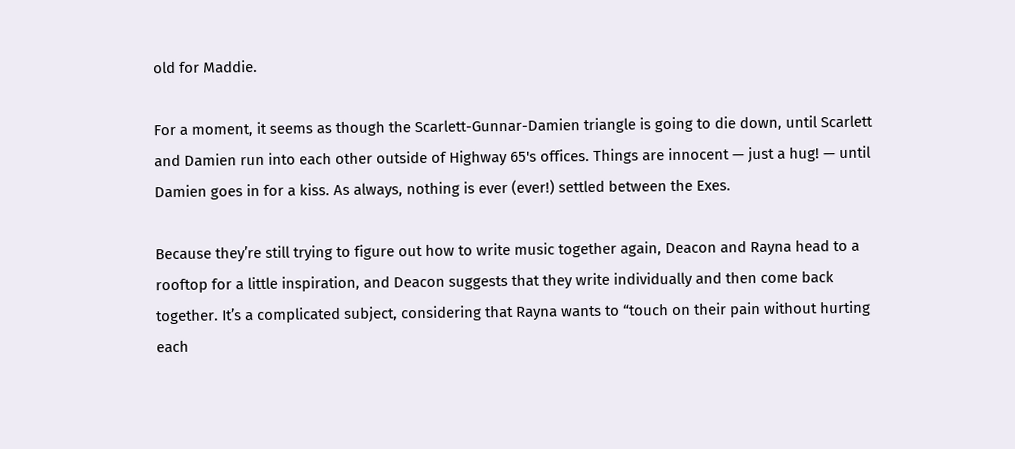old for Maddie.

For a moment, it seems as though the Scarlett-Gunnar-Damien triangle is going to die down, until Scarlett and Damien run into each other outside of Highway 65's offices. Things are innocent — just a hug! — until Damien goes in for a kiss. As always, nothing is ever (ever!) settled between the Exes.

Because they’re still trying to figure out how to write music together again, Deacon and Rayna head to a rooftop for a little inspiration, and Deacon suggests that they write individually and then come back together. It’s a complicated subject, considering that Rayna wants to “touch on their pain without hurting each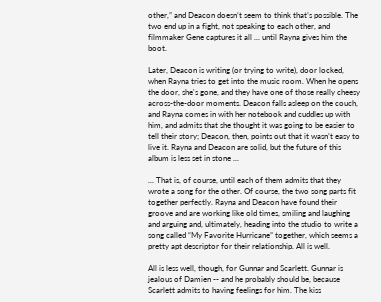other,” and Deacon doesn’t seem to think that’s possible. The two end up in a fight, not speaking to each other, and filmmaker Gene captures it all ... until Rayna gives him the boot.

Later, Deacon is writing (or trying to write), door locked, when Rayna tries to get into the music room. When he opens the door, she's gone, and they have one of those really cheesy across-the-door moments. Deacon falls asleep on the couch, and Rayna comes in with her notebook and cuddles up with him, and admits that she thought it was going to be easier to tell their story; Deacon, then, points out that it wasn’t easy to live it. Rayna and Deacon are solid, but the future of this album is less set in stone ...

... That is, of course, until each of them admits that they wrote a song for the other. Of course, the two song parts fit together perfectly. Rayna and Deacon have found their groove and are working like old times, smiling and laughing and arguing and, ultimately, heading into the studio to write a song called “My Favorite Hurricane” together, which seems a pretty apt descriptor for their relationship. All is well.

All is less well, though, for Gunnar and Scarlett. Gunnar is jealous of Damien -- and he probably should be, because Scarlett admits to having feelings for him. The kiss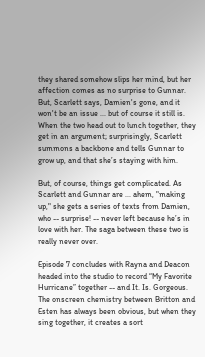they shared somehow slips her mind, but her affection comes as no surprise to Gunnar. But, Scarlett says, Damien's gone, and it won't be an issue ... but of course it still is. When the two head out to lunch together, they get in an argument; surprisingly, Scarlett summons a backbone and tells Gunnar to grow up, and that she’s staying with him.

But, of course, things get complicated. As Scarlett and Gunnar are ... ahem, "making up," she gets a series of texts from Damien, who -- surprise! -- never left because he’s in love with her. The saga between these two is really never over.

Episode 7 concludes with Rayna and Deacon headed into the studio to record “My Favorite Hurricane” together -- and It. Is. Gorgeous. The onscreen chemistry between Britton and Esten has always been obvious, but when they sing together, it creates a sort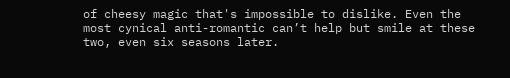of cheesy magic that's impossible to dislike. Even the most cynical anti-romantic can’t help but smile at these two, even six seasons later.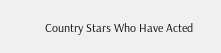Country Stars Who Have Acted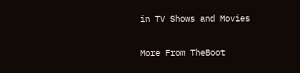in TV Shows and Movies

More From TheBoot